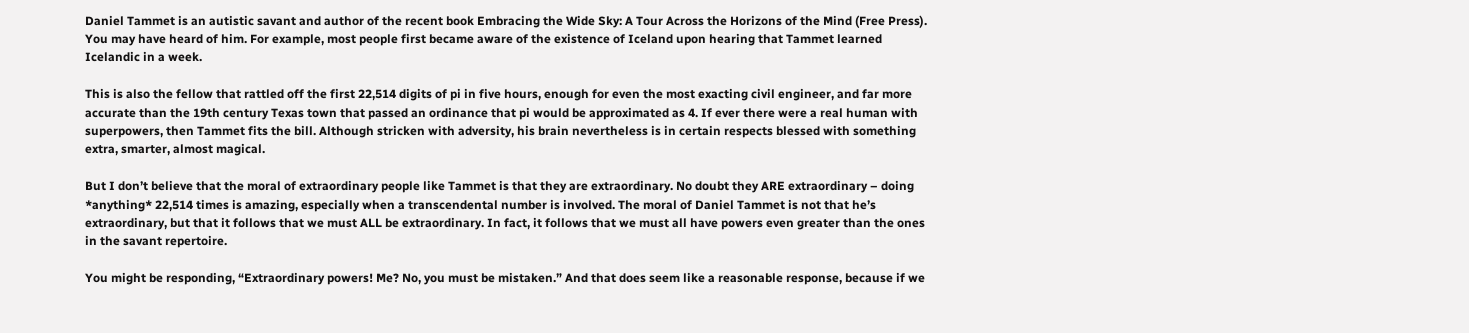Daniel Tammet is an autistic savant and author of the recent book Embracing the Wide Sky: A Tour Across the Horizons of the Mind (Free Press). You may have heard of him. For example, most people first became aware of the existence of Iceland upon hearing that Tammet learned Icelandic in a week.

This is also the fellow that rattled off the first 22,514 digits of pi in five hours, enough for even the most exacting civil engineer, and far more accurate than the 19th century Texas town that passed an ordinance that pi would be approximated as 4. If ever there were a real human with superpowers, then Tammet fits the bill. Although stricken with adversity, his brain nevertheless is in certain respects blessed with something extra, smarter, almost magical.

But I don’t believe that the moral of extraordinary people like Tammet is that they are extraordinary. No doubt they ARE extraordinary – doing *anything* 22,514 times is amazing, especially when a transcendental number is involved. The moral of Daniel Tammet is not that he’s extraordinary, but that it follows that we must ALL be extraordinary. In fact, it follows that we must all have powers even greater than the ones in the savant repertoire.

You might be responding, “Extraordinary powers! Me? No, you must be mistaken.” And that does seem like a reasonable response, because if we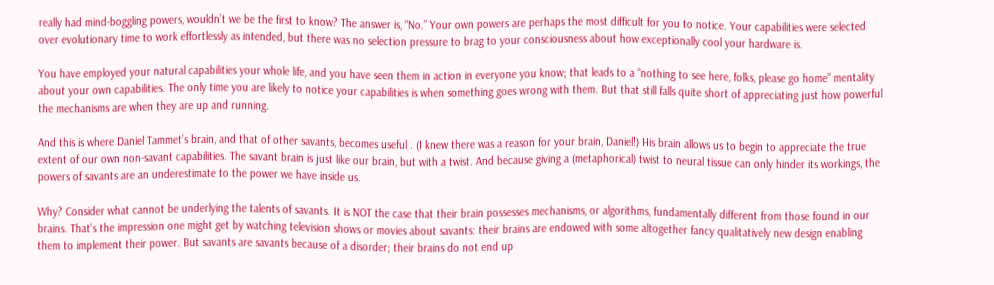really had mind-boggling powers, wouldn’t we be the first to know? The answer is, “No.” Your own powers are perhaps the most difficult for you to notice. Your capabilities were selected over evolutionary time to work effortlessly as intended, but there was no selection pressure to brag to your consciousness about how exceptionally cool your hardware is.

You have employed your natural capabilities your whole life, and you have seen them in action in everyone you know; that leads to a “nothing to see here, folks, please go home” mentality about your own capabilities. The only time you are likely to notice your capabilities is when something goes wrong with them. But that still falls quite short of appreciating just how powerful the mechanisms are when they are up and running.

And this is where Daniel Tammet’s brain, and that of other savants, becomes useful . (I knew there was a reason for your brain, Daniel!) His brain allows us to begin to appreciate the true extent of our own non-savant capabilities. The savant brain is just like our brain, but with a twist. And because giving a (metaphorical) twist to neural tissue can only hinder its workings, the powers of savants are an underestimate to the power we have inside us.

Why? Consider what cannot be underlying the talents of savants. It is NOT the case that their brain possesses mechanisms, or algorithms, fundamentally different from those found in our brains. That’s the impression one might get by watching television shows or movies about savants: their brains are endowed with some altogether fancy qualitatively new design enabling them to implement their power. But savants are savants because of a disorder; their brains do not end up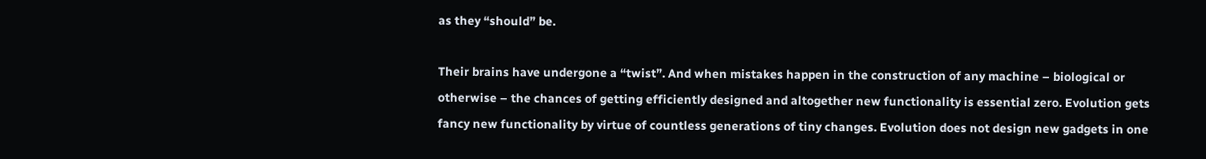as they “should” be.

Their brains have undergone a “twist”. And when mistakes happen in the construction of any machine – biological or otherwise – the chances of getting efficiently designed and altogether new functionality is essential zero. Evolution gets fancy new functionality by virtue of countless generations of tiny changes. Evolution does not design new gadgets in one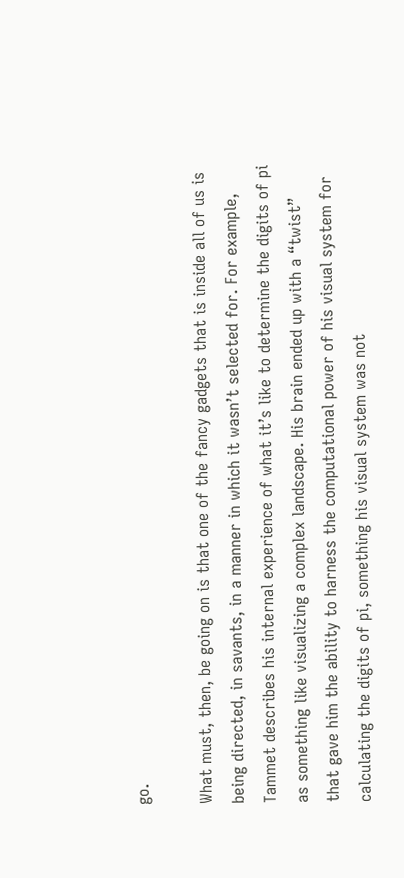go.

What must, then, be going on is that one of the fancy gadgets that is inside all of us is being directed, in savants, in a manner in which it wasn’t selected for. For example, Tammet describes his internal experience of what it’s like to determine the digits of pi as something like visualizing a complex landscape. His brain ended up with a “twist” that gave him the ability to harness the computational power of his visual system for calculating the digits of pi, something his visual system was not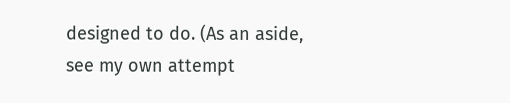designed to do. (As an aside, see my own attempt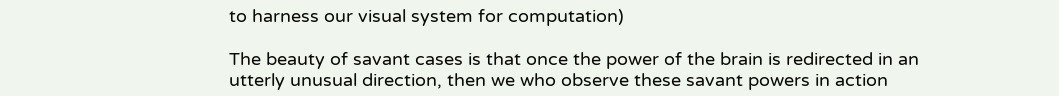to harness our visual system for computation)

The beauty of savant cases is that once the power of the brain is redirected in an utterly unusual direction, then we who observe these savant powers in action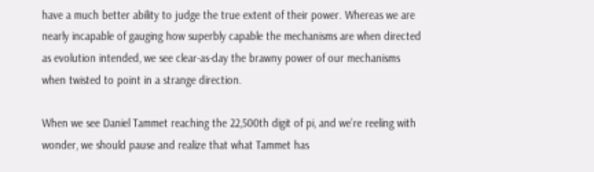have a much better ability to judge the true extent of their power. Whereas we are nearly incapable of gauging how superbly capable the mechanisms are when directed as evolution intended, we see clear-as-day the brawny power of our mechanisms when twisted to point in a strange direction.

When we see Daniel Tammet reaching the 22,500th digit of pi, and we’re reeling with wonder, we should pause and realize that what Tammet has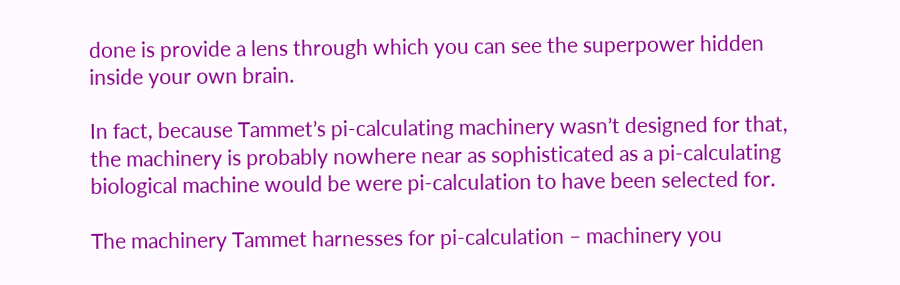done is provide a lens through which you can see the superpower hidden inside your own brain.

In fact, because Tammet’s pi-calculating machinery wasn’t designed for that, the machinery is probably nowhere near as sophisticated as a pi-calculating biological machine would be were pi-calculation to have been selected for.

The machinery Tammet harnesses for pi-calculation – machinery you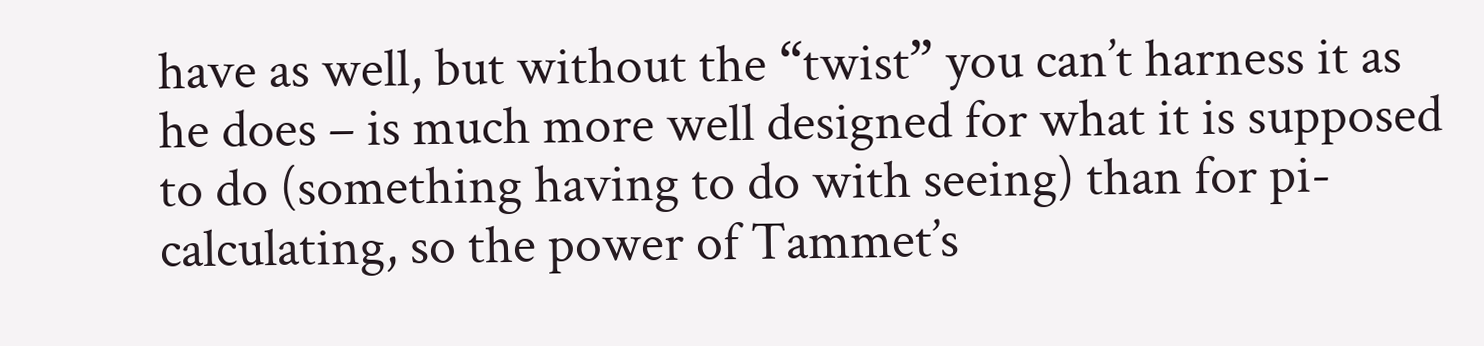have as well, but without the “twist” you can’t harness it as he does – is much more well designed for what it is supposed to do (something having to do with seeing) than for pi-calculating, so the power of Tammet’s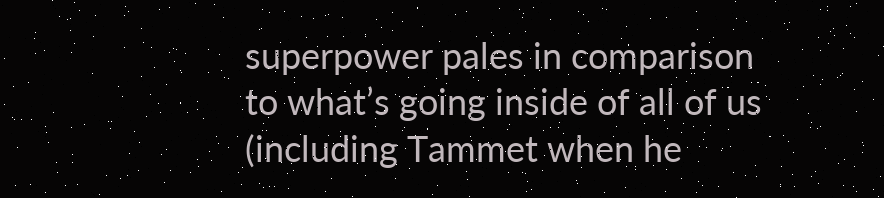superpower pales in comparison to what’s going inside of all of us (including Tammet when he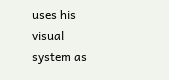uses his visual system as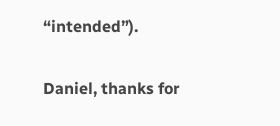“intended”).

Daniel, thanks for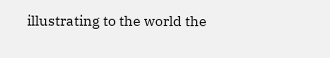illustrating to the world the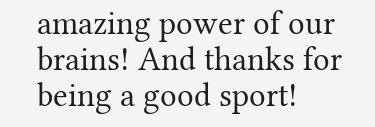amazing power of our brains! And thanks for being a good sport!